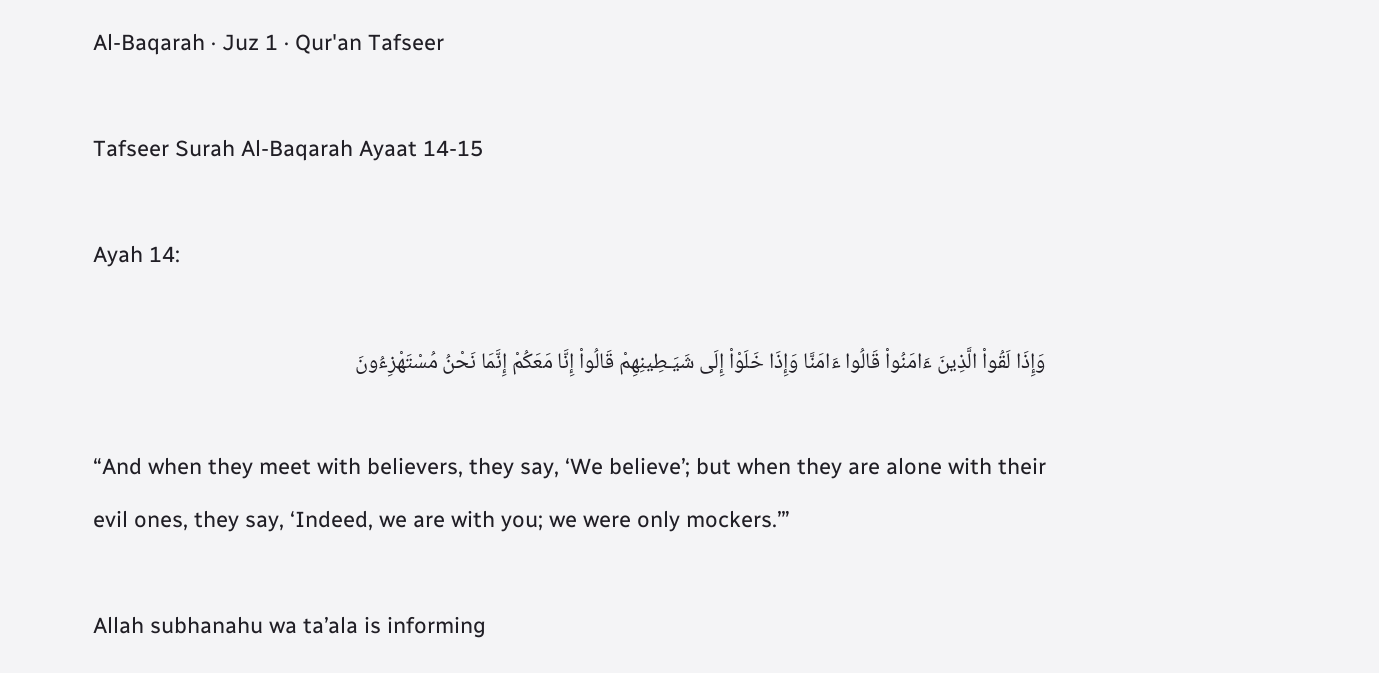Al-Baqarah · Juz 1 · Qur'an Tafseer

Tafseer Surah Al-Baqarah Ayaat 14-15

Ayah 14:

وَإِذَا لَقُواْ الَّذِينَ ءَامَنُواْ قَالُوا ءَامَنَّا وَإِذَا خَلَوْاْ إِلَى شَيَـطِينِهِمْ قَالُواْ إِنَّا مَعَكُمْ إِنَّمَا نَحْنُ مُسْتَهْزِءُونَ

“And when they meet with believers, they say, ‘We believe’; but when they are alone with their evil ones, they say, ‘Indeed, we are with you; we were only mockers.’”

Allah subhanahu wa ta’ala is informing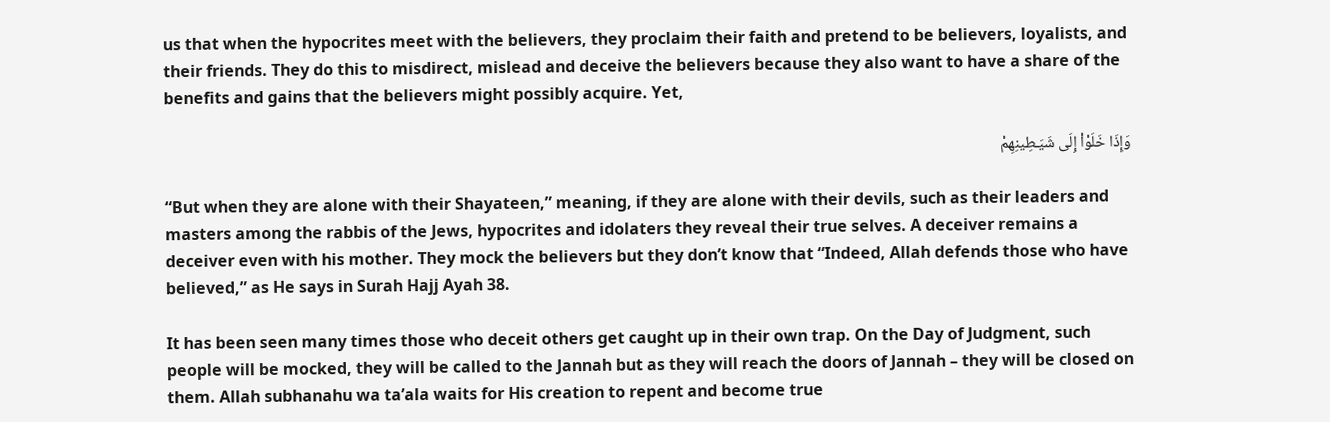us that when the hypocrites meet with the believers, they proclaim their faith and pretend to be believers, loyalists, and their friends. They do this to misdirect, mislead and deceive the believers because they also want to have a share of the benefits and gains that the believers might possibly acquire. Yet,

وَإِذَا خَلَوْاْ إِلَى شَيَـطِينِهِمْ

“But when they are alone with their Shayateen,” meaning, if they are alone with their devils, such as their leaders and masters among the rabbis of the Jews, hypocrites and idolaters they reveal their true selves. A deceiver remains a deceiver even with his mother. They mock the believers but they don’t know that “Indeed, Allah defends those who have believed,” as He says in Surah Hajj Ayah 38.

It has been seen many times those who deceit others get caught up in their own trap. On the Day of Judgment, such people will be mocked, they will be called to the Jannah but as they will reach the doors of Jannah – they will be closed on them. Allah subhanahu wa ta’ala waits for His creation to repent and become true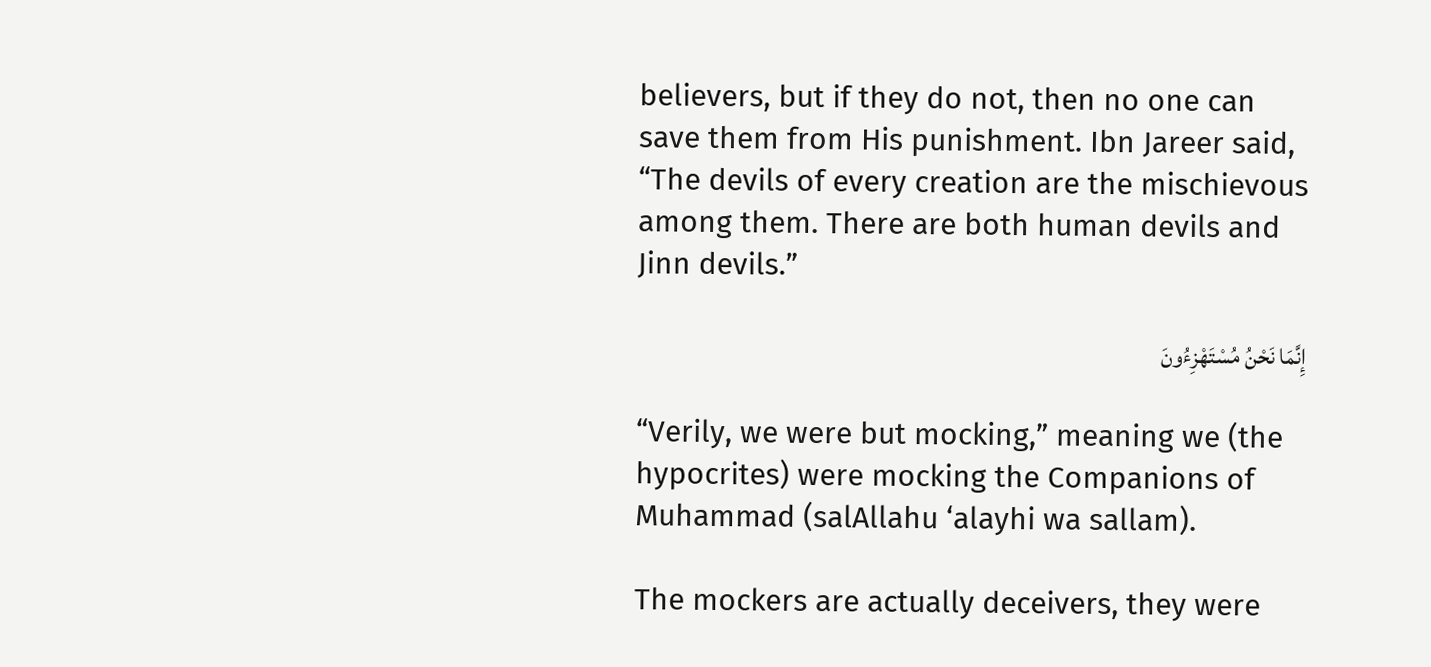believers, but if they do not, then no one can save them from His punishment. Ibn Jareer said, “The devils of every creation are the mischievous among them. There are both human devils and Jinn devils.”

إِنَّمَا نَحْنُ مُسْتَهْزِءُونَ

“Verily, we were but mocking,” meaning we (the hypocrites) were mocking the Companions of Muhammad (salAllahu ‘alayhi wa sallam).

The mockers are actually deceivers, they were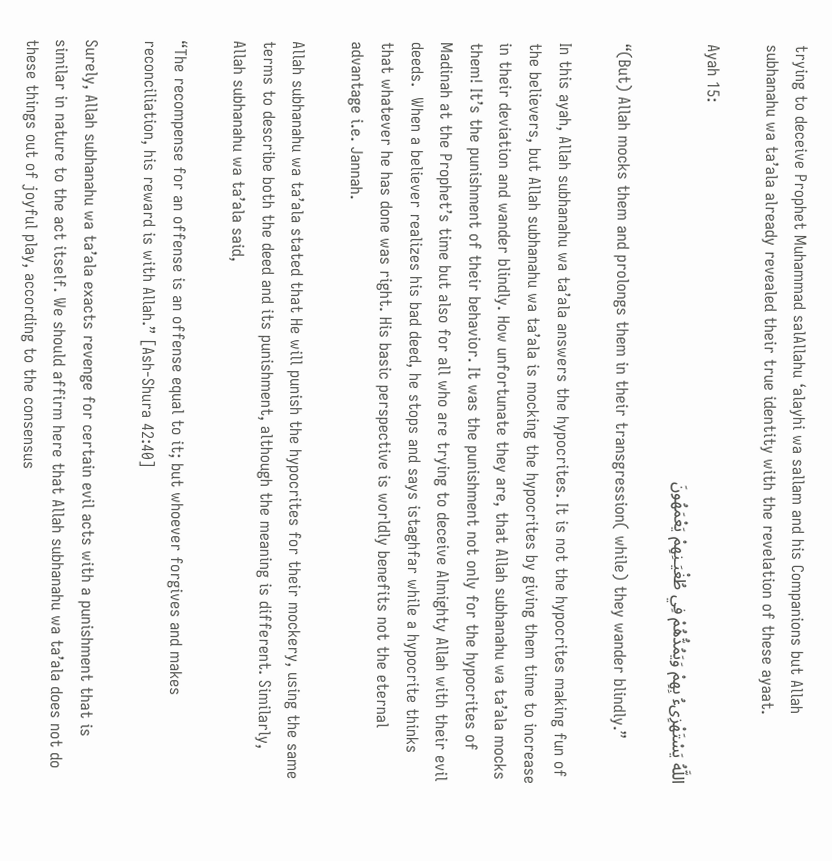trying to deceive Prophet Muhammad salAllahu ‘alayhi wa sallam and his Companions but Allah subhanahu wa ta’ala already revealed their true identity with the revelation of these ayaat.

Ayah 15:
اللَّهُ يَسْتَهْزِىءُ بِهِمْ وَيَمُدُّهُمْ فِي طُغْيَـنِهِمْ يَعْمَهُونَ

“(But) Allah mocks them and prolongs them in their transgression( while) they wander blindly.”

In this ayah, Allah subhanahu wa ta’ala answers the hypocrites. It is not the hypocrites making fun of the believers, but Allah subhanahu wa ta’ala is mocking the hypocrites by giving them time to increase in their deviation and wander blindly. How unfortunate they are, that Allah subhanahu wa ta’ala mocks them! It’s the punishment of their behavior. It was the punishment not only for the hypocrites of Madinah at the Prophet’s time but also for all who are trying to deceive Almighty Allah with their evil deeds.  When a believer realizes his bad deed, he stops and says istaghfar while a hypocrite thinks that whatever he has done was right. His basic perspective is worldly benefits not the eternal advantage i.e. Jannah.

Allah subhanahu wa ta’ala stated that He will punish the hypocrites for their mockery, using the same terms to describe both the deed and its punishment, although the meaning is different. Similarly, Allah subhanahu wa ta’ala said,

“The recompense for an offense is an offense equal to it; but whoever forgives and makes reconciliation, his reward is with Allah.” [Ash-Shura 42:40]

Surely, Allah subhanahu wa ta’ala exacts revenge for certain evil acts with a punishment that is similar in nature to the act itself. We should affirm here that Allah subhanahu wa ta’ala does not do these things out of joyful play, according to the consensus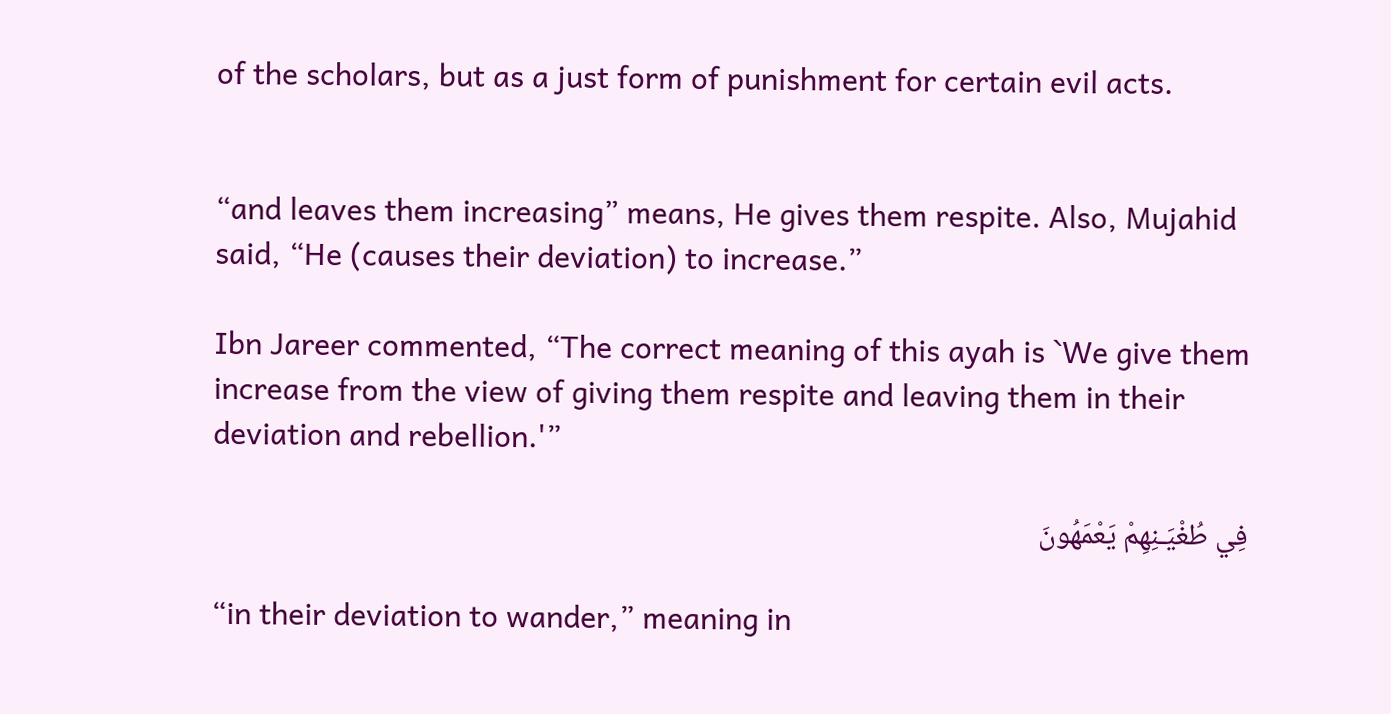of the scholars, but as a just form of punishment for certain evil acts.


“and leaves them increasing” means, He gives them respite. Also, Mujahid said, “He (causes their deviation) to increase.”

Ibn Jareer commented, “The correct meaning of this ayah is `We give them increase from the view of giving them respite and leaving them in their deviation and rebellion.'”

فِي طُغْيَـنِهِمْ يَعْمَهُونَ

“in their deviation to wander,” meaning in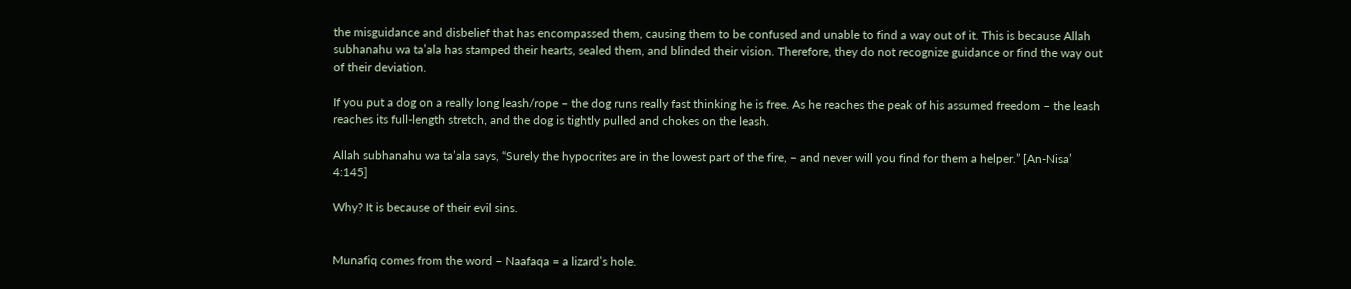the misguidance and disbelief that has encompassed them, causing them to be confused and unable to find a way out of it. This is because Allah subhanahu wa ta’ala has stamped their hearts, sealed them, and blinded their vision. Therefore, they do not recognize guidance or find the way out of their deviation.

If you put a dog on a really long leash/rope – the dog runs really fast thinking he is free. As he reaches the peak of his assumed freedom – the leash reaches its full-length stretch, and the dog is tightly pulled and chokes on the leash.

Allah subhanahu wa ta’ala says, “Surely the hypocrites are in the lowest part of the fire, – and never will you find for them a helper.” [An-Nisa’ 4:145]

Why? It is because of their evil sins.


Munafiq comes from the word – Naafaqa = a lizard’s hole.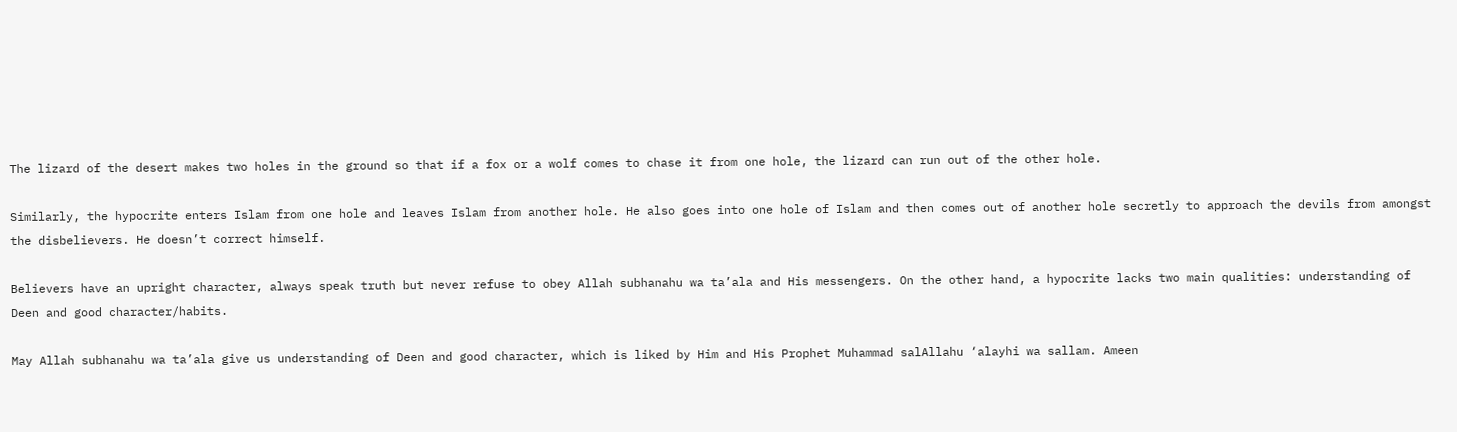The lizard of the desert makes two holes in the ground so that if a fox or a wolf comes to chase it from one hole, the lizard can run out of the other hole.

Similarly, the hypocrite enters Islam from one hole and leaves Islam from another hole. He also goes into one hole of Islam and then comes out of another hole secretly to approach the devils from amongst the disbelievers. He doesn’t correct himself.

Believers have an upright character, always speak truth but never refuse to obey Allah subhanahu wa ta’ala and His messengers. On the other hand, a hypocrite lacks two main qualities: understanding of Deen and good character/habits.

May Allah subhanahu wa ta’ala give us understanding of Deen and good character, which is liked by Him and His Prophet Muhammad salAllahu ‘alayhi wa sallam. Ameen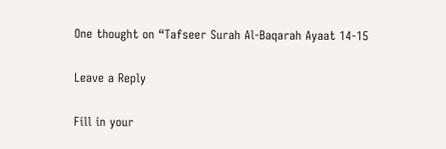One thought on “Tafseer Surah Al-Baqarah Ayaat 14-15

Leave a Reply

Fill in your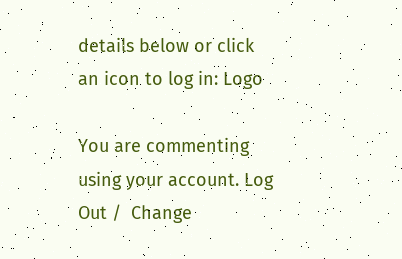details below or click an icon to log in: Logo

You are commenting using your account. Log Out /  Change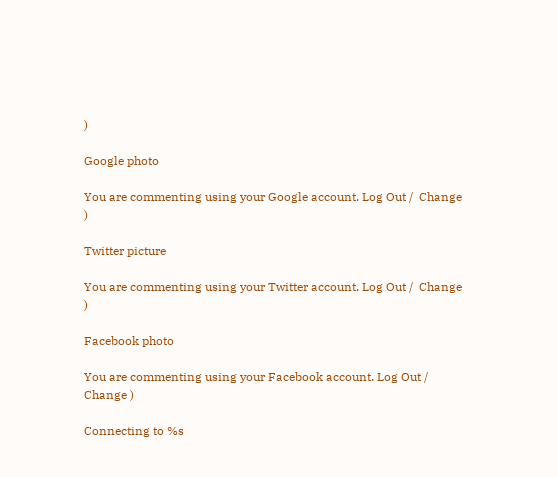)

Google photo

You are commenting using your Google account. Log Out /  Change )

Twitter picture

You are commenting using your Twitter account. Log Out /  Change )

Facebook photo

You are commenting using your Facebook account. Log Out /  Change )

Connecting to %s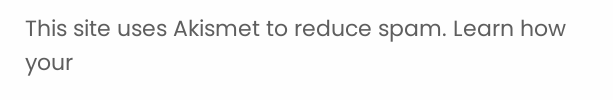This site uses Akismet to reduce spam. Learn how your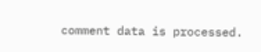comment data is processed.